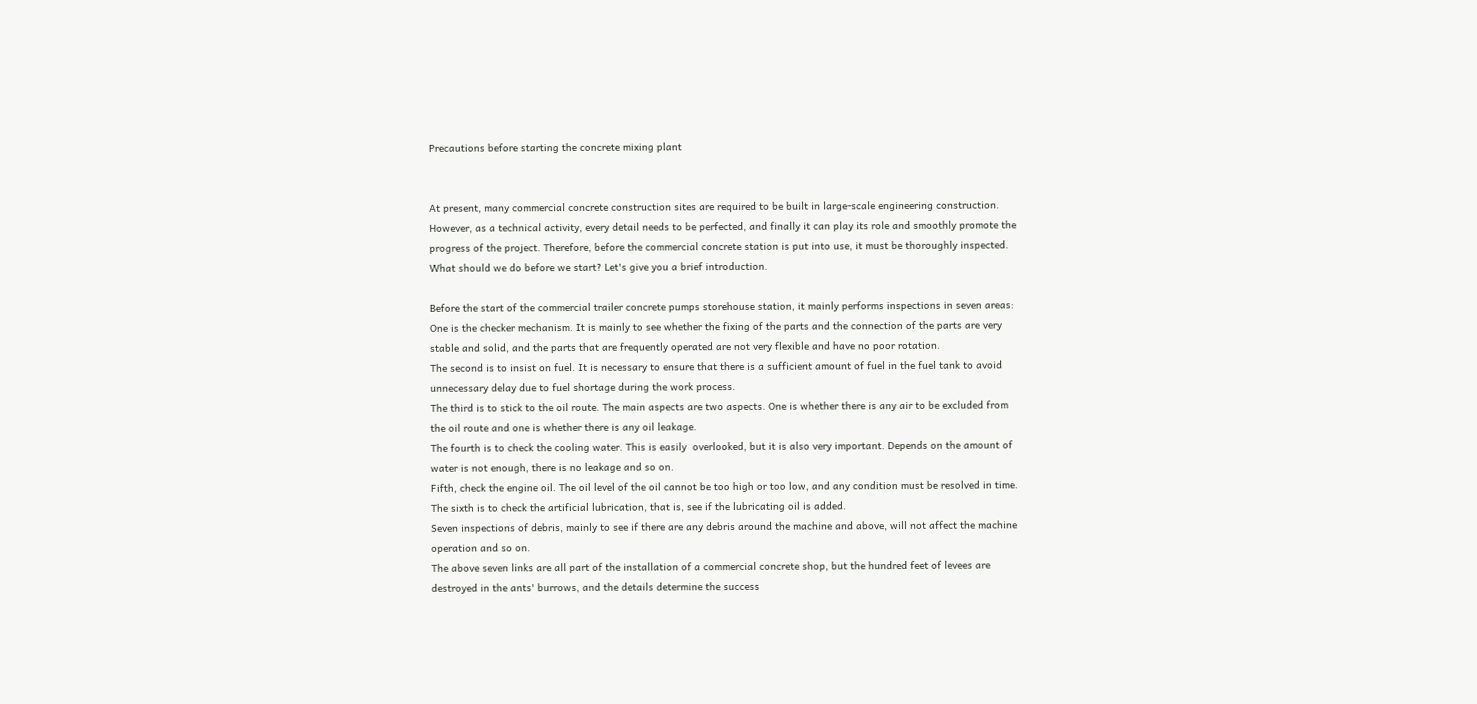Precautions before starting the concrete mixing plant


At present, many commercial concrete construction sites are required to be built in large-scale engineering construction. However, as a technical activity, every detail needs to be perfected, and finally it can play its role and smoothly promote the progress of the project. Therefore, before the commercial concrete station is put into use, it must be thoroughly inspected. What should we do before we start? Let's give you a brief introduction.

Before the start of the commercial trailer concrete pumps storehouse station, it mainly performs inspections in seven areas:
One is the checker mechanism. It is mainly to see whether the fixing of the parts and the connection of the parts are very stable and solid, and the parts that are frequently operated are not very flexible and have no poor rotation.
The second is to insist on fuel. It is necessary to ensure that there is a sufficient amount of fuel in the fuel tank to avoid unnecessary delay due to fuel shortage during the work process.
The third is to stick to the oil route. The main aspects are two aspects. One is whether there is any air to be excluded from the oil route and one is whether there is any oil leakage.
The fourth is to check the cooling water. This is easily  overlooked, but it is also very important. Depends on the amount of water is not enough, there is no leakage and so on.
Fifth, check the engine oil. The oil level of the oil cannot be too high or too low, and any condition must be resolved in time.
The sixth is to check the artificial lubrication, that is, see if the lubricating oil is added.
Seven inspections of debris, mainly to see if there are any debris around the machine and above, will not affect the machine operation and so on.
The above seven links are all part of the installation of a commercial concrete shop, but the hundred feet of levees are destroyed in the ants' burrows, and the details determine the success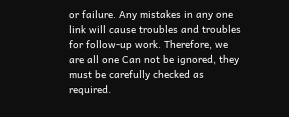or failure. Any mistakes in any one link will cause troubles and troubles for follow-up work. Therefore, we are all one Can not be ignored, they must be carefully checked as required.